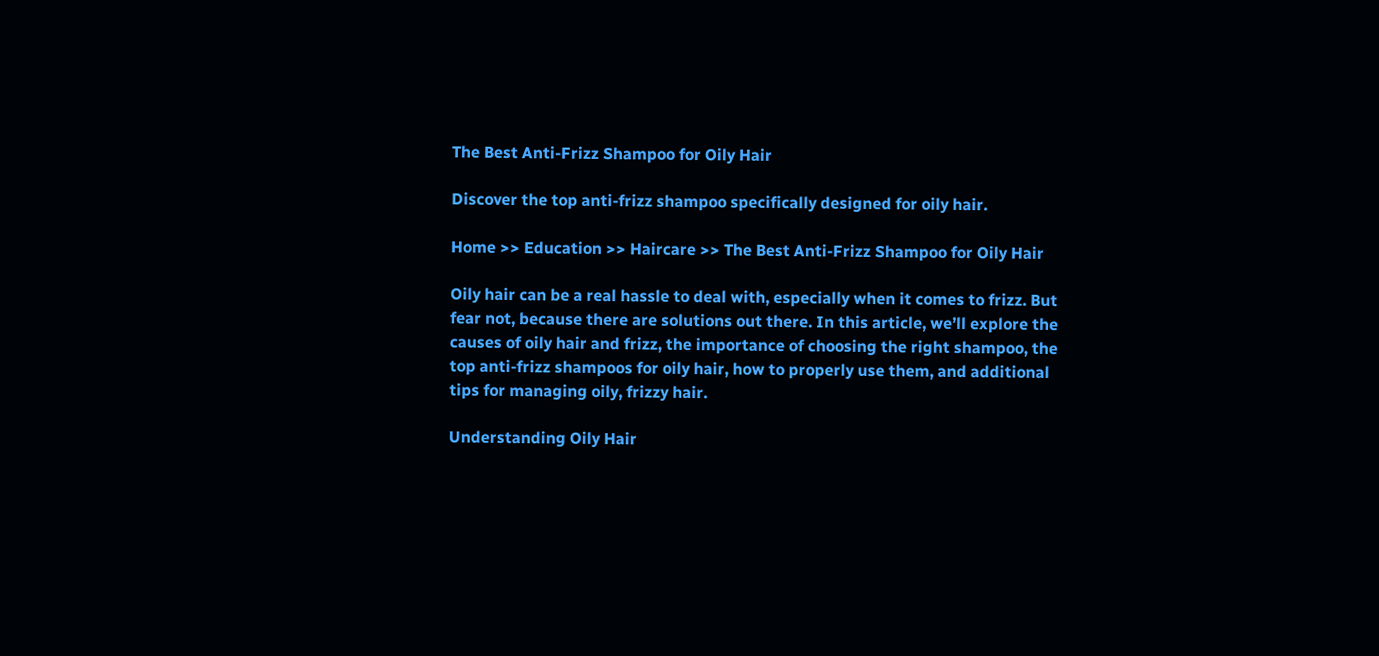The Best Anti-Frizz Shampoo for Oily Hair

Discover the top anti-frizz shampoo specifically designed for oily hair.

Home >> Education >> Haircare >> The Best Anti-Frizz Shampoo for Oily Hair

Oily hair can be a real hassle to deal with, especially when it comes to frizz. But fear not, because there are solutions out there. In this article, we’ll explore the causes of oily hair and frizz, the importance of choosing the right shampoo, the top anti-frizz shampoos for oily hair, how to properly use them, and additional tips for managing oily, frizzy hair.

Understanding Oily Hair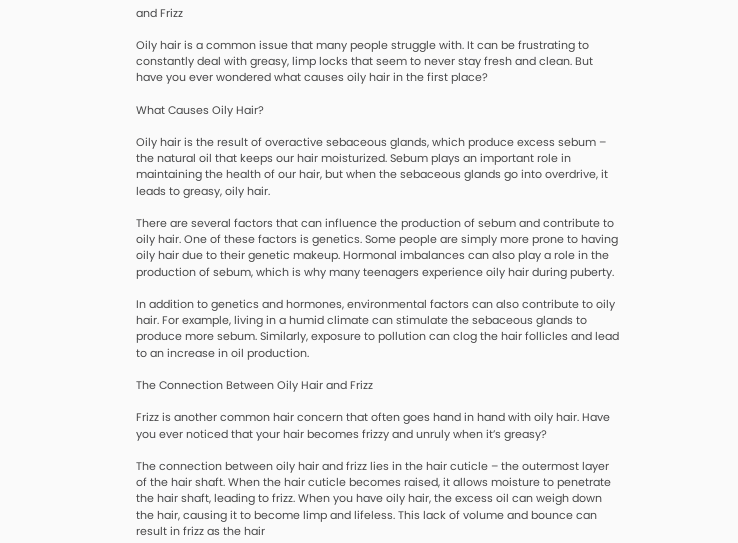and Frizz

Oily hair is a common issue that many people struggle with. It can be frustrating to constantly deal with greasy, limp locks that seem to never stay fresh and clean. But have you ever wondered what causes oily hair in the first place?

What Causes Oily Hair?

Oily hair is the result of overactive sebaceous glands, which produce excess sebum – the natural oil that keeps our hair moisturized. Sebum plays an important role in maintaining the health of our hair, but when the sebaceous glands go into overdrive, it leads to greasy, oily hair.

There are several factors that can influence the production of sebum and contribute to oily hair. One of these factors is genetics. Some people are simply more prone to having oily hair due to their genetic makeup. Hormonal imbalances can also play a role in the production of sebum, which is why many teenagers experience oily hair during puberty.

In addition to genetics and hormones, environmental factors can also contribute to oily hair. For example, living in a humid climate can stimulate the sebaceous glands to produce more sebum. Similarly, exposure to pollution can clog the hair follicles and lead to an increase in oil production.

The Connection Between Oily Hair and Frizz

Frizz is another common hair concern that often goes hand in hand with oily hair. Have you ever noticed that your hair becomes frizzy and unruly when it’s greasy?

The connection between oily hair and frizz lies in the hair cuticle – the outermost layer of the hair shaft. When the hair cuticle becomes raised, it allows moisture to penetrate the hair shaft, leading to frizz. When you have oily hair, the excess oil can weigh down the hair, causing it to become limp and lifeless. This lack of volume and bounce can result in frizz as the hair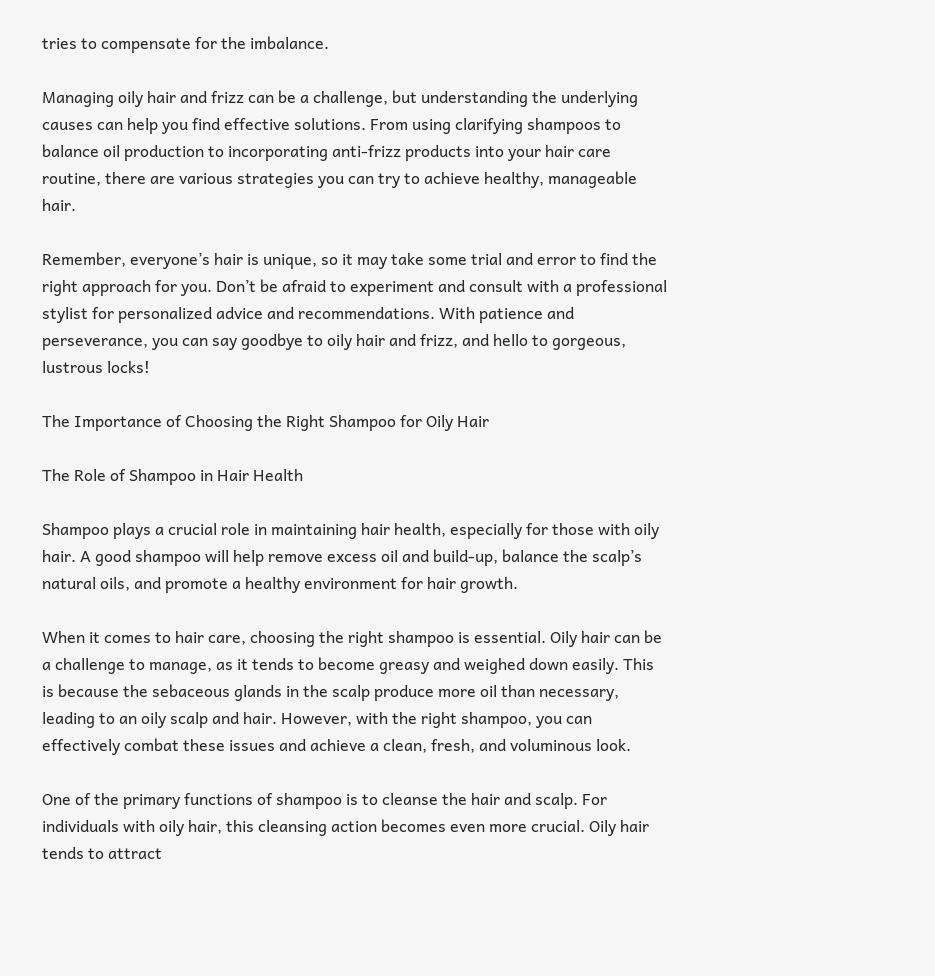tries to compensate for the imbalance.

Managing oily hair and frizz can be a challenge, but understanding the underlying causes can help you find effective solutions. From using clarifying shampoos to balance oil production to incorporating anti-frizz products into your hair care routine, there are various strategies you can try to achieve healthy, manageable hair.

Remember, everyone’s hair is unique, so it may take some trial and error to find the right approach for you. Don’t be afraid to experiment and consult with a professional stylist for personalized advice and recommendations. With patience and perseverance, you can say goodbye to oily hair and frizz, and hello to gorgeous, lustrous locks!

The Importance of Choosing the Right Shampoo for Oily Hair

The Role of Shampoo in Hair Health

Shampoo plays a crucial role in maintaining hair health, especially for those with oily hair. A good shampoo will help remove excess oil and build-up, balance the scalp’s natural oils, and promote a healthy environment for hair growth.

When it comes to hair care, choosing the right shampoo is essential. Oily hair can be a challenge to manage, as it tends to become greasy and weighed down easily. This is because the sebaceous glands in the scalp produce more oil than necessary, leading to an oily scalp and hair. However, with the right shampoo, you can effectively combat these issues and achieve a clean, fresh, and voluminous look.

One of the primary functions of shampoo is to cleanse the hair and scalp. For individuals with oily hair, this cleansing action becomes even more crucial. Oily hair tends to attract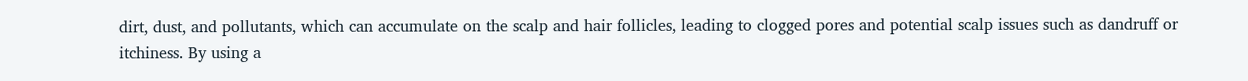dirt, dust, and pollutants, which can accumulate on the scalp and hair follicles, leading to clogged pores and potential scalp issues such as dandruff or itchiness. By using a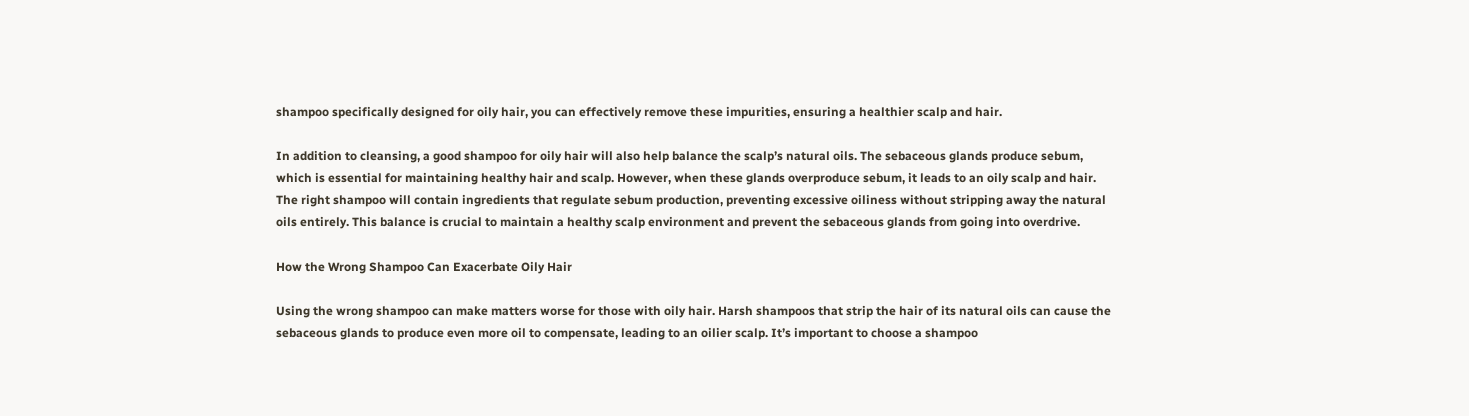shampoo specifically designed for oily hair, you can effectively remove these impurities, ensuring a healthier scalp and hair.

In addition to cleansing, a good shampoo for oily hair will also help balance the scalp’s natural oils. The sebaceous glands produce sebum, which is essential for maintaining healthy hair and scalp. However, when these glands overproduce sebum, it leads to an oily scalp and hair. The right shampoo will contain ingredients that regulate sebum production, preventing excessive oiliness without stripping away the natural oils entirely. This balance is crucial to maintain a healthy scalp environment and prevent the sebaceous glands from going into overdrive.

How the Wrong Shampoo Can Exacerbate Oily Hair

Using the wrong shampoo can make matters worse for those with oily hair. Harsh shampoos that strip the hair of its natural oils can cause the sebaceous glands to produce even more oil to compensate, leading to an oilier scalp. It’s important to choose a shampoo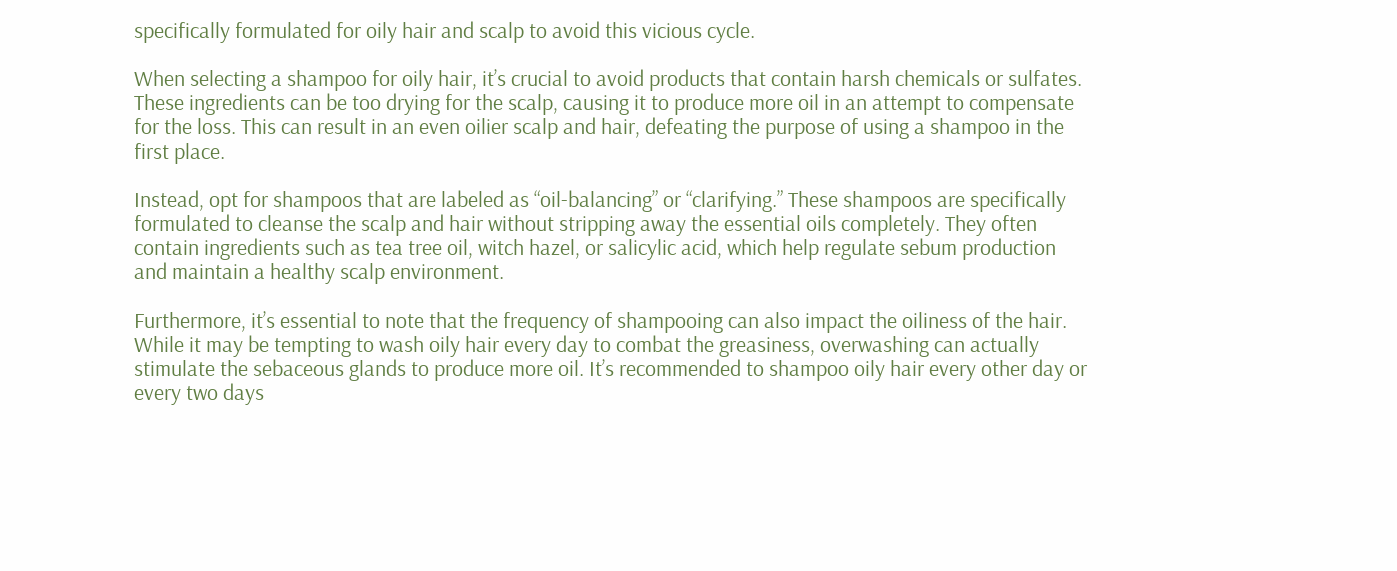specifically formulated for oily hair and scalp to avoid this vicious cycle.

When selecting a shampoo for oily hair, it’s crucial to avoid products that contain harsh chemicals or sulfates. These ingredients can be too drying for the scalp, causing it to produce more oil in an attempt to compensate for the loss. This can result in an even oilier scalp and hair, defeating the purpose of using a shampoo in the first place.

Instead, opt for shampoos that are labeled as “oil-balancing” or “clarifying.” These shampoos are specifically formulated to cleanse the scalp and hair without stripping away the essential oils completely. They often contain ingredients such as tea tree oil, witch hazel, or salicylic acid, which help regulate sebum production and maintain a healthy scalp environment.

Furthermore, it’s essential to note that the frequency of shampooing can also impact the oiliness of the hair. While it may be tempting to wash oily hair every day to combat the greasiness, overwashing can actually stimulate the sebaceous glands to produce more oil. It’s recommended to shampoo oily hair every other day or every two days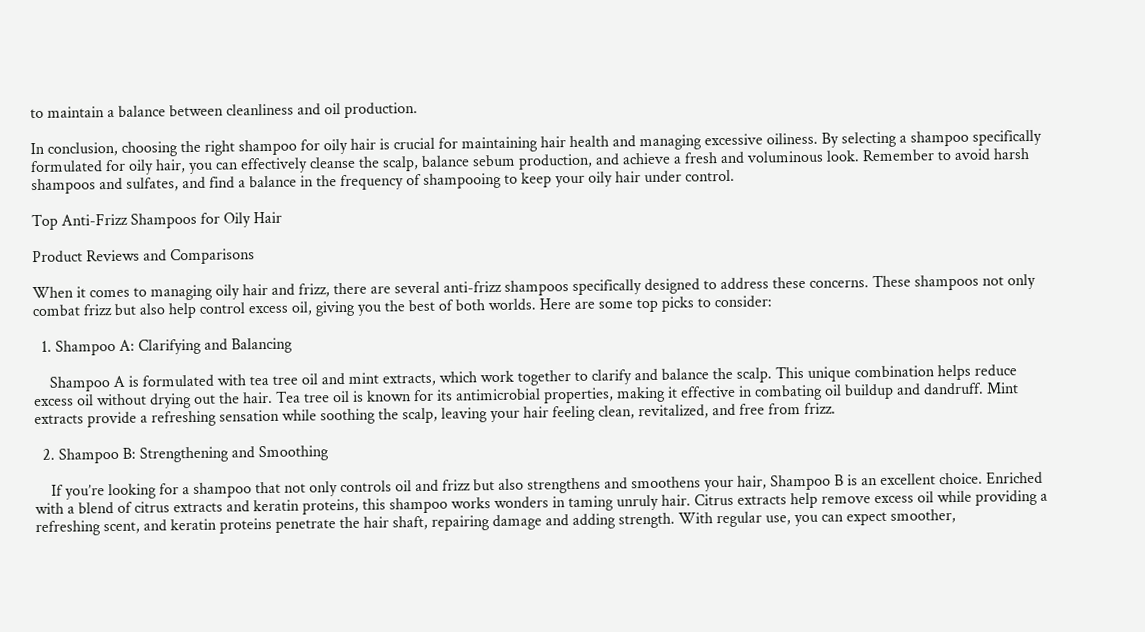to maintain a balance between cleanliness and oil production.

In conclusion, choosing the right shampoo for oily hair is crucial for maintaining hair health and managing excessive oiliness. By selecting a shampoo specifically formulated for oily hair, you can effectively cleanse the scalp, balance sebum production, and achieve a fresh and voluminous look. Remember to avoid harsh shampoos and sulfates, and find a balance in the frequency of shampooing to keep your oily hair under control.

Top Anti-Frizz Shampoos for Oily Hair

Product Reviews and Comparisons

When it comes to managing oily hair and frizz, there are several anti-frizz shampoos specifically designed to address these concerns. These shampoos not only combat frizz but also help control excess oil, giving you the best of both worlds. Here are some top picks to consider:

  1. Shampoo A: Clarifying and Balancing

    Shampoo A is formulated with tea tree oil and mint extracts, which work together to clarify and balance the scalp. This unique combination helps reduce excess oil without drying out the hair. Tea tree oil is known for its antimicrobial properties, making it effective in combating oil buildup and dandruff. Mint extracts provide a refreshing sensation while soothing the scalp, leaving your hair feeling clean, revitalized, and free from frizz.

  2. Shampoo B: Strengthening and Smoothing

    If you’re looking for a shampoo that not only controls oil and frizz but also strengthens and smoothens your hair, Shampoo B is an excellent choice. Enriched with a blend of citrus extracts and keratin proteins, this shampoo works wonders in taming unruly hair. Citrus extracts help remove excess oil while providing a refreshing scent, and keratin proteins penetrate the hair shaft, repairing damage and adding strength. With regular use, you can expect smoother,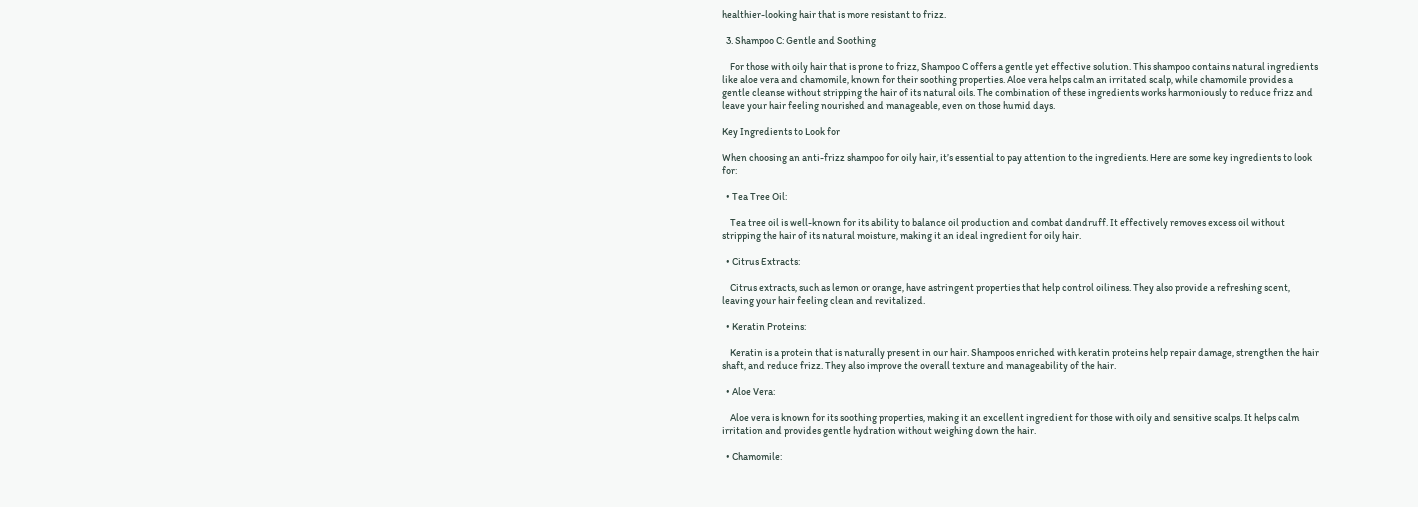healthier-looking hair that is more resistant to frizz.

  3. Shampoo C: Gentle and Soothing

    For those with oily hair that is prone to frizz, Shampoo C offers a gentle yet effective solution. This shampoo contains natural ingredients like aloe vera and chamomile, known for their soothing properties. Aloe vera helps calm an irritated scalp, while chamomile provides a gentle cleanse without stripping the hair of its natural oils. The combination of these ingredients works harmoniously to reduce frizz and leave your hair feeling nourished and manageable, even on those humid days.

Key Ingredients to Look for

When choosing an anti-frizz shampoo for oily hair, it’s essential to pay attention to the ingredients. Here are some key ingredients to look for:

  • Tea Tree Oil:

    Tea tree oil is well-known for its ability to balance oil production and combat dandruff. It effectively removes excess oil without stripping the hair of its natural moisture, making it an ideal ingredient for oily hair.

  • Citrus Extracts:

    Citrus extracts, such as lemon or orange, have astringent properties that help control oiliness. They also provide a refreshing scent, leaving your hair feeling clean and revitalized.

  • Keratin Proteins:

    Keratin is a protein that is naturally present in our hair. Shampoos enriched with keratin proteins help repair damage, strengthen the hair shaft, and reduce frizz. They also improve the overall texture and manageability of the hair.

  • Aloe Vera:

    Aloe vera is known for its soothing properties, making it an excellent ingredient for those with oily and sensitive scalps. It helps calm irritation and provides gentle hydration without weighing down the hair.

  • Chamomile: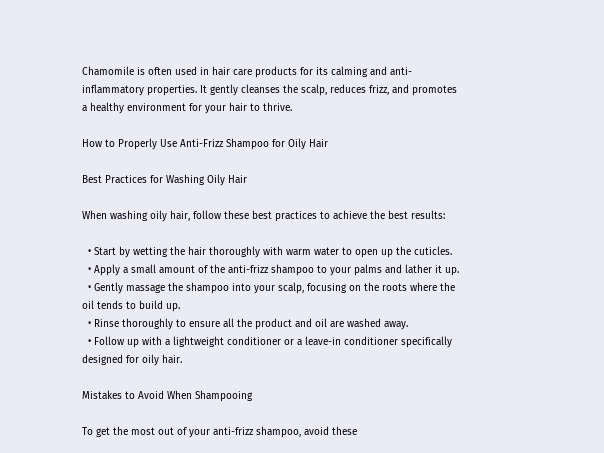Chamomile is often used in hair care products for its calming and anti-inflammatory properties. It gently cleanses the scalp, reduces frizz, and promotes a healthy environment for your hair to thrive.

How to Properly Use Anti-Frizz Shampoo for Oily Hair

Best Practices for Washing Oily Hair

When washing oily hair, follow these best practices to achieve the best results:

  • Start by wetting the hair thoroughly with warm water to open up the cuticles.
  • Apply a small amount of the anti-frizz shampoo to your palms and lather it up.
  • Gently massage the shampoo into your scalp, focusing on the roots where the oil tends to build up.
  • Rinse thoroughly to ensure all the product and oil are washed away.
  • Follow up with a lightweight conditioner or a leave-in conditioner specifically designed for oily hair.

Mistakes to Avoid When Shampooing

To get the most out of your anti-frizz shampoo, avoid these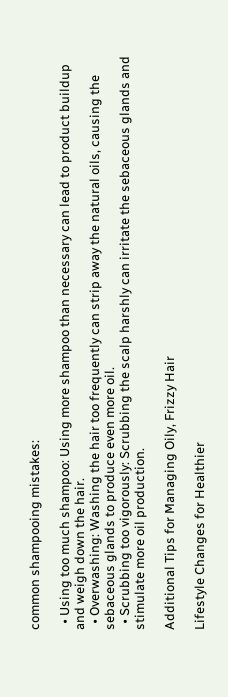common shampooing mistakes:

  • Using too much shampoo: Using more shampoo than necessary can lead to product buildup and weigh down the hair.
  • Overwashing: Washing the hair too frequently can strip away the natural oils, causing the sebaceous glands to produce even more oil.
  • Scrubbing too vigorously: Scrubbing the scalp harshly can irritate the sebaceous glands and stimulate more oil production.

Additional Tips for Managing Oily, Frizzy Hair

Lifestyle Changes for Healthier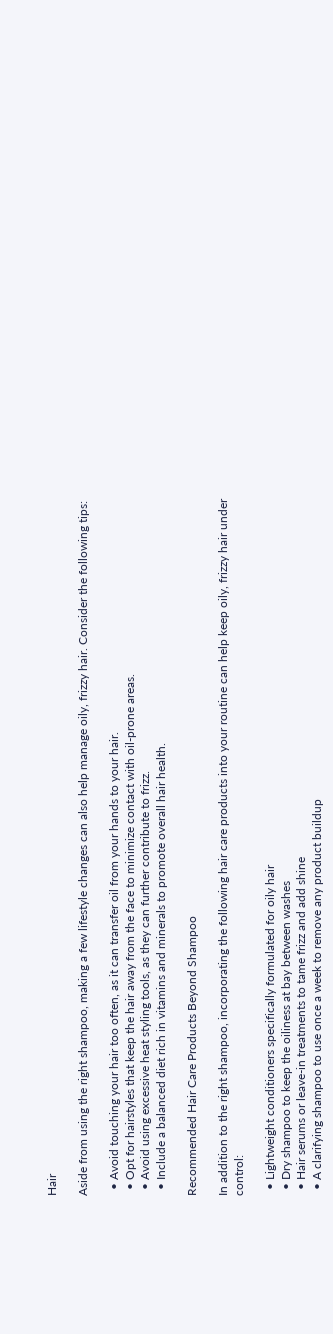Hair

Aside from using the right shampoo, making a few lifestyle changes can also help manage oily, frizzy hair. Consider the following tips:

  • Avoid touching your hair too often, as it can transfer oil from your hands to your hair.
  • Opt for hairstyles that keep the hair away from the face to minimize contact with oil-prone areas.
  • Avoid using excessive heat styling tools, as they can further contribute to frizz.
  • Include a balanced diet rich in vitamins and minerals to promote overall hair health.

Recommended Hair Care Products Beyond Shampoo

In addition to the right shampoo, incorporating the following hair care products into your routine can help keep oily, frizzy hair under control:

  • Lightweight conditioners specifically formulated for oily hair
  • Dry shampoo to keep the oiliness at bay between washes
  • Hair serums or leave-in treatments to tame frizz and add shine
  • A clarifying shampoo to use once a week to remove any product buildup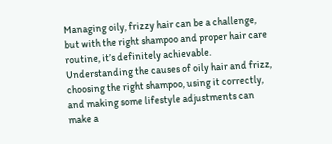Managing oily, frizzy hair can be a challenge, but with the right shampoo and proper hair care routine, it’s definitely achievable. Understanding the causes of oily hair and frizz, choosing the right shampoo, using it correctly, and making some lifestyle adjustments can make a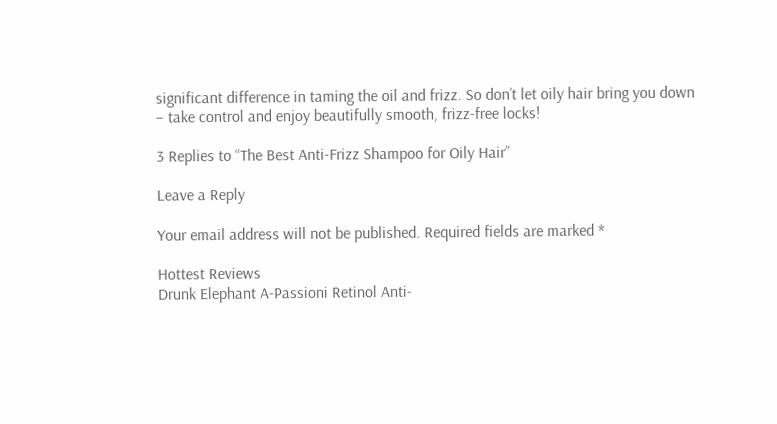significant difference in taming the oil and frizz. So don’t let oily hair bring you down – take control and enjoy beautifully smooth, frizz-free locks!

3 Replies to “The Best Anti-Frizz Shampoo for Oily Hair”

Leave a Reply

Your email address will not be published. Required fields are marked *

Hottest Reviews
Drunk Elephant A-Passioni Retinol Anti-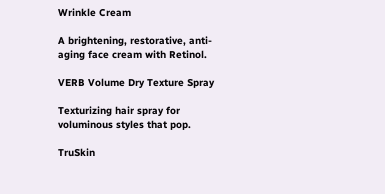Wrinkle Cream

A brightening, restorative, anti-aging face cream with Retinol.

VERB Volume Dry Texture Spray

Texturizing hair spray for voluminous styles that pop.

TruSkin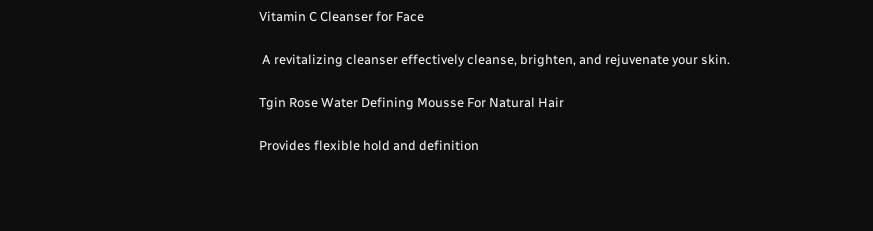Vitamin C Cleanser for Face

 A revitalizing cleanser effectively cleanse, brighten, and rejuvenate your skin.

Tgin Rose Water Defining Mousse For Natural Hair

Provides flexible hold and definition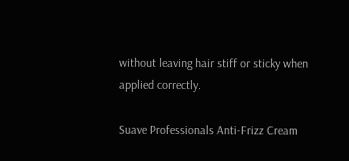without leaving hair stiff or sticky when applied correctly.

Suave Professionals Anti-Frizz Cream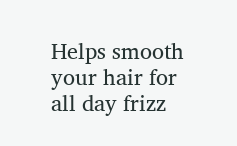Helps smooth your hair for all day frizz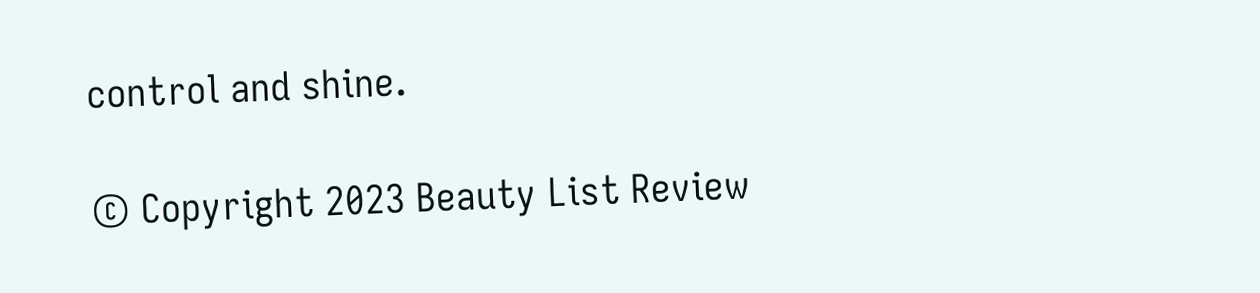control and shine.

© Copyright 2023 Beauty List Review